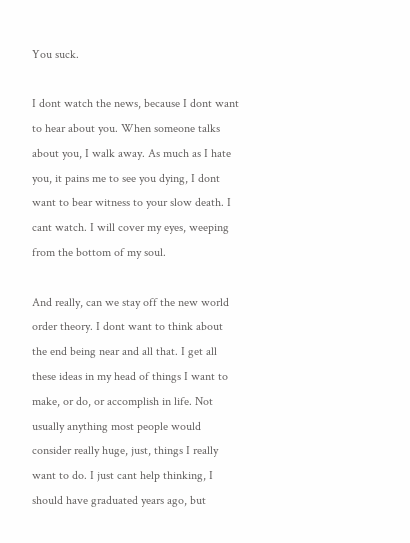You suck.

I dont watch the news, because I dont want to hear about you. When someone talks about you, I walk away. As much as I hate you, it pains me to see you dying, I dont want to bear witness to your slow death. I cant watch. I will cover my eyes, weeping from the bottom of my soul.

And really, can we stay off the new world order theory. I dont want to think about the end being near and all that. I get all these ideas in my head of things I want to make, or do, or accomplish in life. Not usually anything most people would consider really huge, just, things I really want to do. I just cant help thinking, I should have graduated years ago, but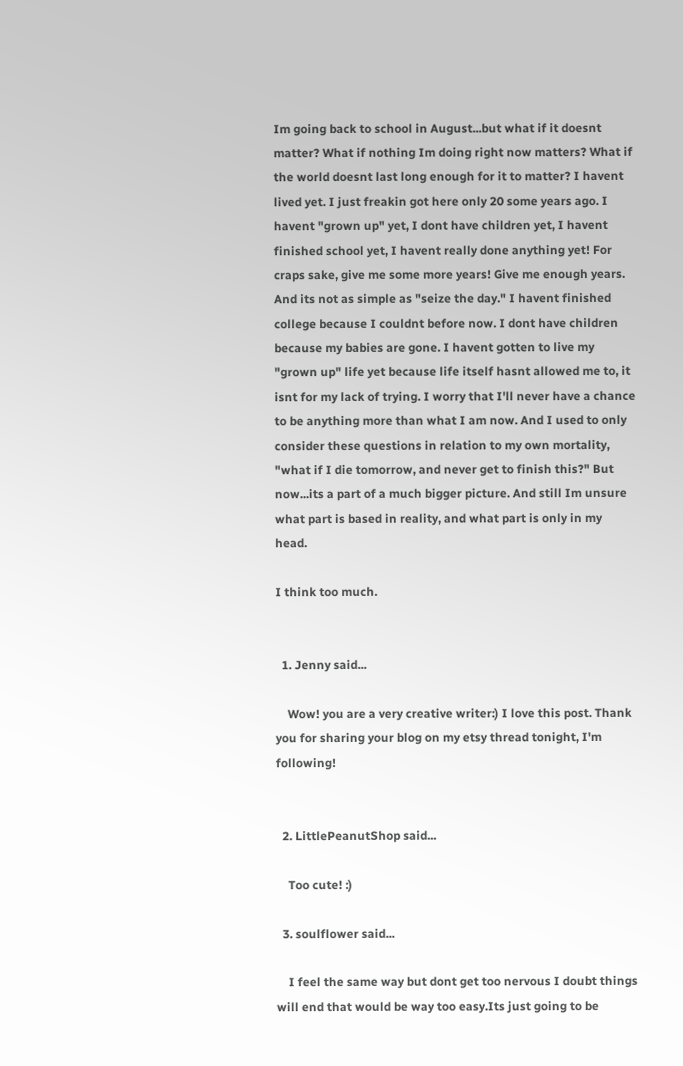Im going back to school in August...but what if it doesnt matter? What if nothing Im doing right now matters? What if the world doesnt last long enough for it to matter? I havent lived yet. I just freakin got here only 20 some years ago. I havent "grown up" yet, I dont have children yet, I havent finished school yet, I havent really done anything yet! For craps sake, give me some more years! Give me enough years. And its not as simple as "seize the day." I havent finished college because I couldnt before now. I dont have children because my babies are gone. I havent gotten to live my "grown up" life yet because life itself hasnt allowed me to, it isnt for my lack of trying. I worry that I'll never have a chance to be anything more than what I am now. And I used to only consider these questions in relation to my own mortality, "what if I die tomorrow, and never get to finish this?" But now...its a part of a much bigger picture. And still Im unsure what part is based in reality, and what part is only in my head.

I think too much.


  1. Jenny said...

    Wow! you are a very creative writer:) I love this post. Thank you for sharing your blog on my etsy thread tonight, I'm following!


  2. LittlePeanutShop said...

    Too cute! :)

  3. soulflower said...

    I feel the same way but dont get too nervous I doubt things will end that would be way too easy.Its just going to be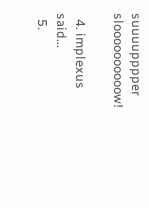suuuupppper sloooooooooow!

  4. implexus said...
  5.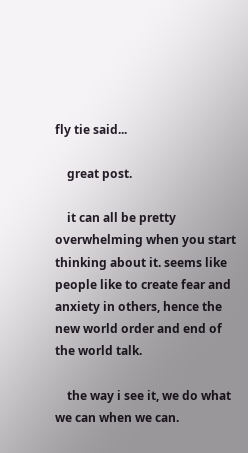fly tie said...

    great post.

    it can all be pretty overwhelming when you start thinking about it. seems like people like to create fear and anxiety in others, hence the new world order and end of the world talk.

    the way i see it, we do what we can when we can.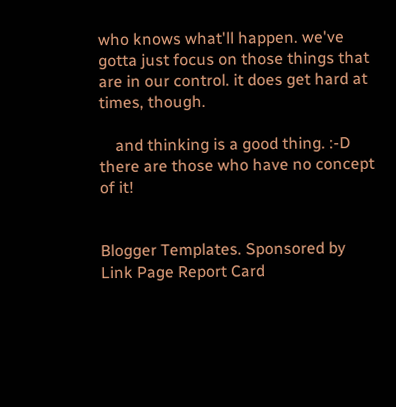who knows what'll happen. we've gotta just focus on those things that are in our control. it does get hard at times, though.

    and thinking is a good thing. :-D there are those who have no concept of it!


Blogger Templates. Sponsored by Link Page Report Card